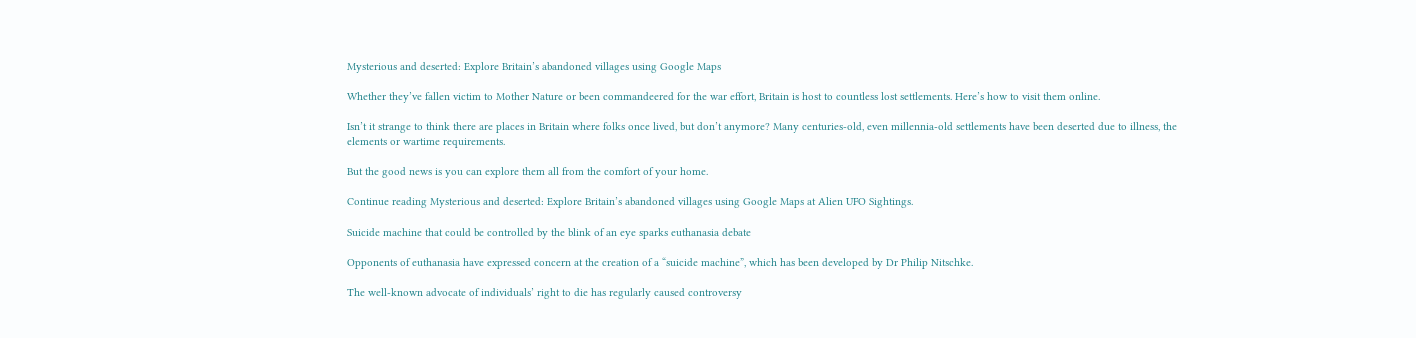Mysterious and deserted: Explore Britain’s abandoned villages using Google Maps

Whether they’ve fallen victim to Mother Nature or been commandeered for the war effort, Britain is host to countless lost settlements. Here’s how to visit them online.

Isn’t it strange to think there are places in Britain where folks once lived, but don’t anymore? Many centuries-old, even millennia-old settlements have been deserted due to illness, the elements or wartime requirements.

But the good news is you can explore them all from the comfort of your home.

Continue reading Mysterious and deserted: Explore Britain’s abandoned villages using Google Maps at Alien UFO Sightings.

Suicide machine that could be controlled by the blink of an eye sparks euthanasia debate

Opponents of euthanasia have expressed concern at the creation of a “suicide machine”, which has been developed by Dr Philip Nitschke.

The well-known advocate of individuals’ right to die has regularly caused controversy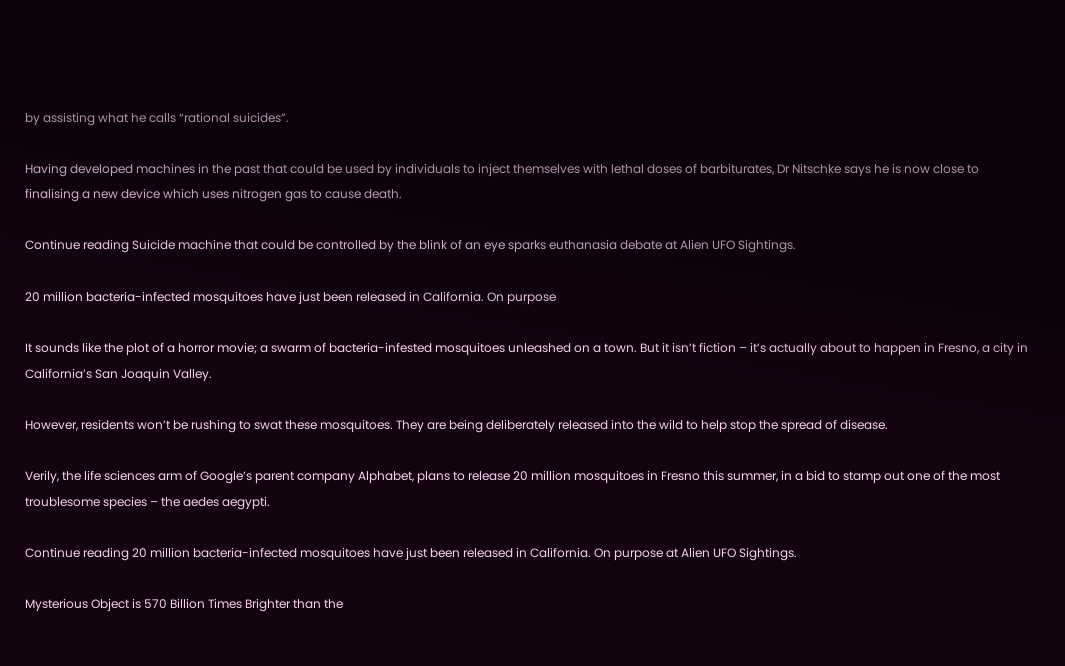by assisting what he calls “rational suicides”.

Having developed machines in the past that could be used by individuals to inject themselves with lethal doses of barbiturates, Dr Nitschke says he is now close to finalising a new device which uses nitrogen gas to cause death.

Continue reading Suicide machine that could be controlled by the blink of an eye sparks euthanasia debate at Alien UFO Sightings.

20 million bacteria-infected mosquitoes have just been released in California. On purpose

It sounds like the plot of a horror movie; a swarm of bacteria-infested mosquitoes unleashed on a town. But it isn’t fiction – it’s actually about to happen in Fresno, a city in California’s San Joaquin Valley.

However, residents won’t be rushing to swat these mosquitoes. They are being deliberately released into the wild to help stop the spread of disease.

Verily, the life sciences arm of Google’s parent company Alphabet, plans to release 20 million mosquitoes in Fresno this summer, in a bid to stamp out one of the most troublesome species – the aedes aegypti.

Continue reading 20 million bacteria-infected mosquitoes have just been released in California. On purpose at Alien UFO Sightings.

Mysterious Object is 570 Billion Times Brighter than the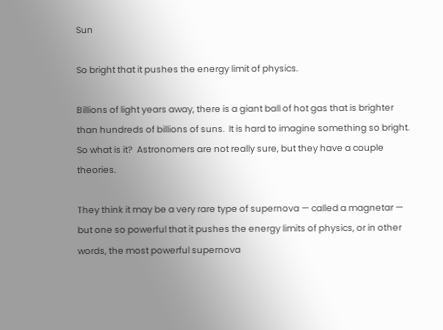Sun

So bright that it pushes the energy limit of physics.

Billions of light years away, there is a giant ball of hot gas that is brighter than hundreds of billions of suns.  It is hard to imagine something so bright.  So what is it?  Astronomers are not really sure, but they have a couple theories.

They think it may be a very rare type of supernova — called a magnetar — but one so powerful that it pushes the energy limits of physics, or in other words, the most powerful supernova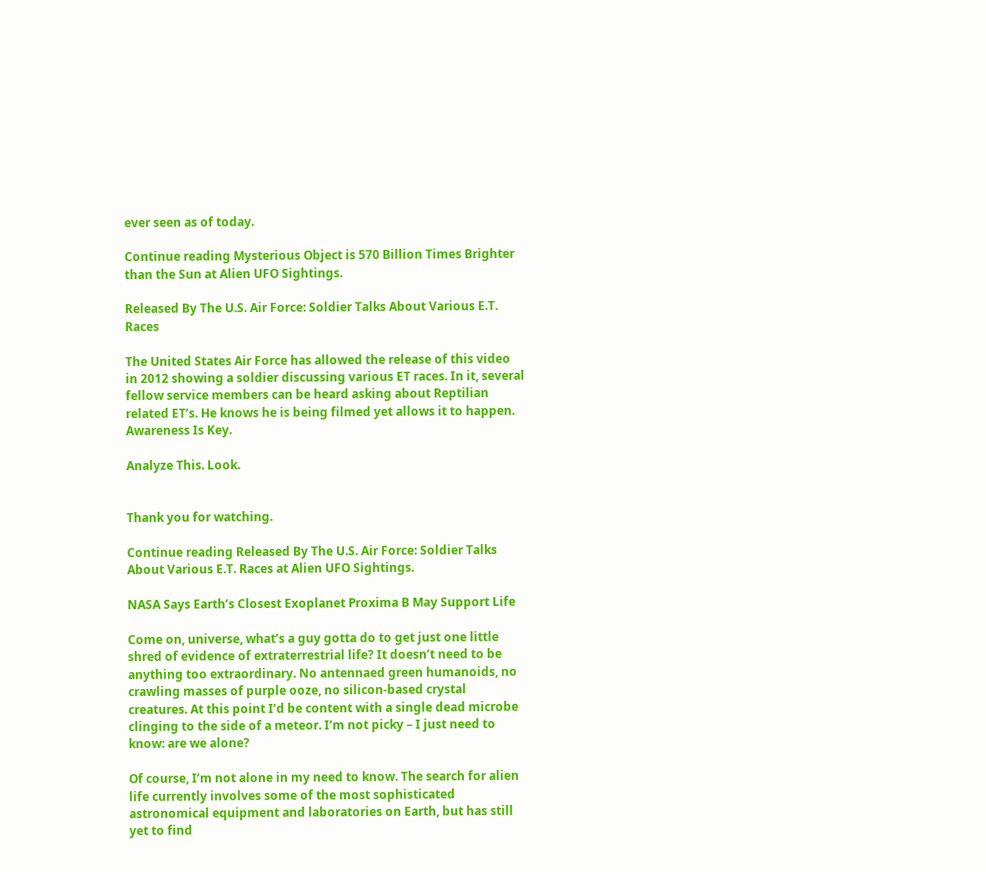ever seen as of today.

Continue reading Mysterious Object is 570 Billion Times Brighter than the Sun at Alien UFO Sightings.

Released By The U.S. Air Force: Soldier Talks About Various E.T. Races

The United States Air Force has allowed the release of this video in 2012 showing a soldier discussing various ET races. In it, several fellow service members can be heard asking about Reptilian related ET’s. He knows he is being filmed yet allows it to happen. Awareness Is Key.

Analyze This. Look.


Thank you for watching.

Continue reading Released By The U.S. Air Force: Soldier Talks About Various E.T. Races at Alien UFO Sightings.

NASA Says Earth’s Closest Exoplanet Proxima B May Support Life

Come on, universe, what’s a guy gotta do to get just one little shred of evidence of extraterrestrial life? It doesn’t need to be anything too extraordinary. No antennaed green humanoids, no crawling masses of purple ooze, no silicon-based crystal creatures. At this point I’d be content with a single dead microbe clinging to the side of a meteor. I’m not picky – I just need to know: are we alone?

Of course, I’m not alone in my need to know. The search for alien life currently involves some of the most sophisticated astronomical equipment and laboratories on Earth, but has still yet to find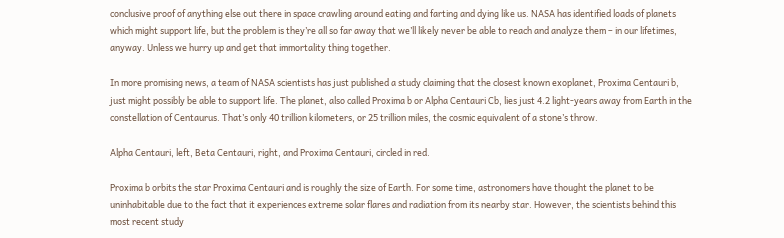conclusive proof of anything else out there in space crawling around eating and farting and dying like us. NASA has identified loads of planets which might support life, but the problem is they’re all so far away that we’ll likely never be able to reach and analyze them – in our lifetimes, anyway. Unless we hurry up and get that immortality thing together.

In more promising news, a team of NASA scientists has just published a study claiming that the closest known exoplanet, Proxima Centauri b, just might possibly be able to support life. The planet, also called Proxima b or Alpha Centauri Cb, lies just 4.2 light-years away from Earth in the constellation of Centaurus. That’s only 40 trillion kilometers, or 25 trillion miles, the cosmic equivalent of a stone’s throw.

Alpha Centauri, left, Beta Centauri, right, and Proxima Centauri, circled in red.

Proxima b orbits the star Proxima Centauri and is roughly the size of Earth. For some time, astronomers have thought the planet to be uninhabitable due to the fact that it experiences extreme solar flares and radiation from its nearby star. However, the scientists behind this most recent study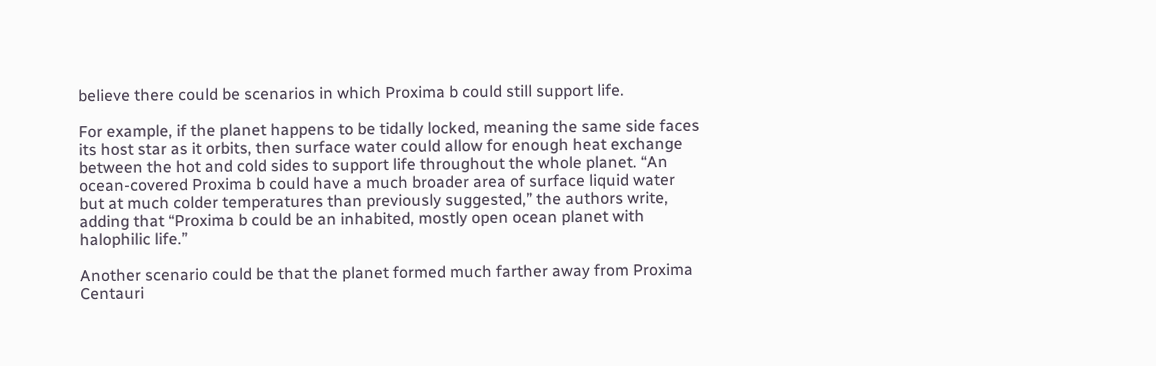believe there could be scenarios in which Proxima b could still support life.

For example, if the planet happens to be tidally locked, meaning the same side faces its host star as it orbits, then surface water could allow for enough heat exchange between the hot and cold sides to support life throughout the whole planet. “An ocean-covered Proxima b could have a much broader area of surface liquid water but at much colder temperatures than previously suggested,” the authors write, adding that “Proxima b could be an inhabited, mostly open ocean planet with halophilic life.”

Another scenario could be that the planet formed much farther away from Proxima Centauri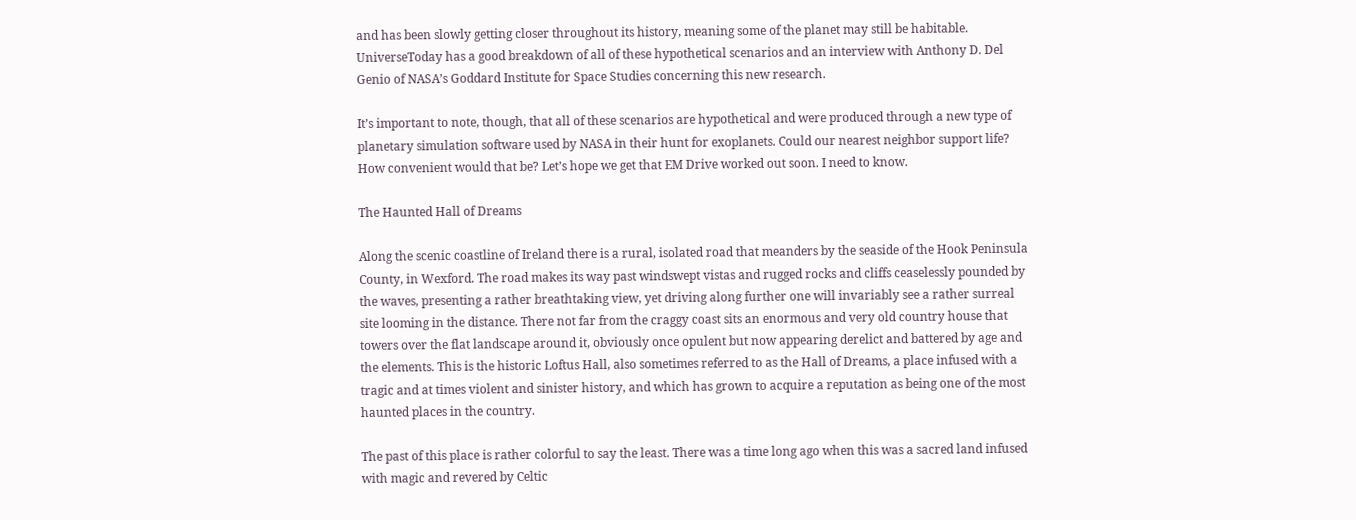and has been slowly getting closer throughout its history, meaning some of the planet may still be habitable. UniverseToday has a good breakdown of all of these hypothetical scenarios and an interview with Anthony D. Del Genio of NASA’s Goddard Institute for Space Studies concerning this new research.

It’s important to note, though, that all of these scenarios are hypothetical and were produced through a new type of planetary simulation software used by NASA in their hunt for exoplanets. Could our nearest neighbor support life? How convenient would that be? Let’s hope we get that EM Drive worked out soon. I need to know.

The Haunted Hall of Dreams

Along the scenic coastline of Ireland there is a rural, isolated road that meanders by the seaside of the Hook Peninsula County, in Wexford. The road makes its way past windswept vistas and rugged rocks and cliffs ceaselessly pounded by the waves, presenting a rather breathtaking view, yet driving along further one will invariably see a rather surreal site looming in the distance. There not far from the craggy coast sits an enormous and very old country house that towers over the flat landscape around it, obviously once opulent but now appearing derelict and battered by age and the elements. This is the historic Loftus Hall, also sometimes referred to as the Hall of Dreams, a place infused with a tragic and at times violent and sinister history, and which has grown to acquire a reputation as being one of the most haunted places in the country.

The past of this place is rather colorful to say the least. There was a time long ago when this was a sacred land infused with magic and revered by Celtic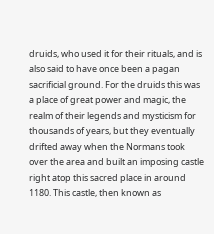druids, who used it for their rituals, and is also said to have once been a pagan sacrificial ground. For the druids this was a place of great power and magic, the realm of their legends and mysticism for thousands of years, but they eventually drifted away when the Normans took over the area and built an imposing castle right atop this sacred place in around 1180. This castle, then known as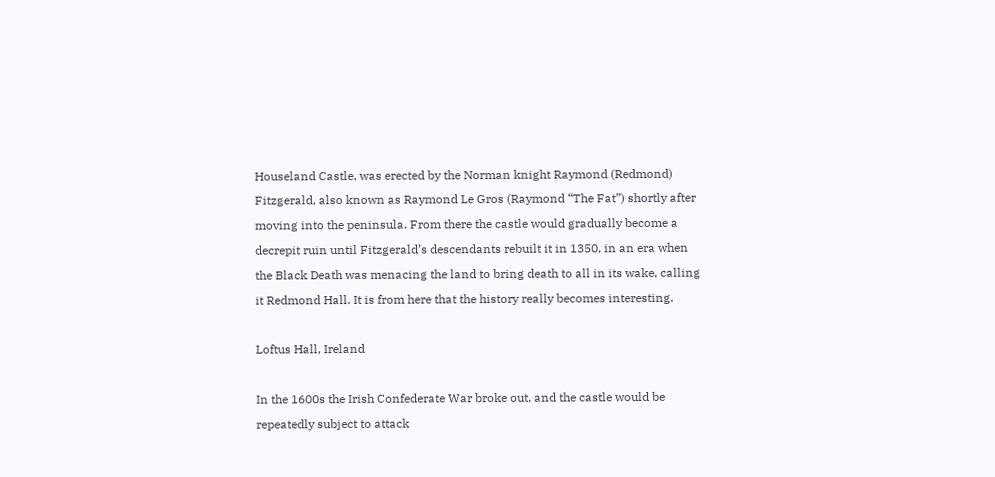Houseland Castle, was erected by the Norman knight Raymond (Redmond) Fitzgerald, also known as Raymond Le Gros (Raymond “The Fat”) shortly after moving into the peninsula. From there the castle would gradually become a decrepit ruin until Fitzgerald’s descendants rebuilt it in 1350, in an era when the Black Death was menacing the land to bring death to all in its wake, calling it Redmond Hall. It is from here that the history really becomes interesting.

Loftus Hall, Ireland

In the 1600s the Irish Confederate War broke out, and the castle would be repeatedly subject to attack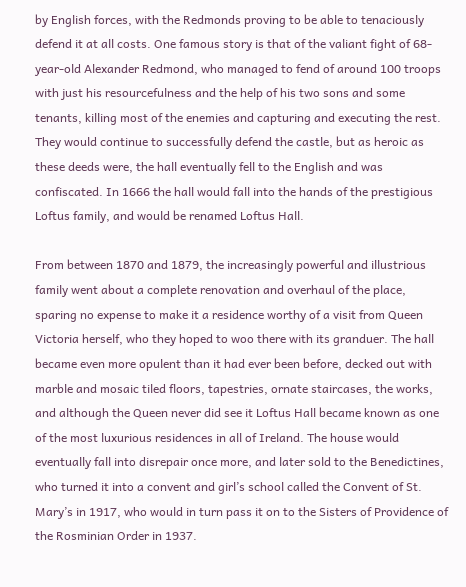by English forces, with the Redmonds proving to be able to tenaciously defend it at all costs. One famous story is that of the valiant fight of 68-year-old Alexander Redmond, who managed to fend of around 100 troops with just his resourcefulness and the help of his two sons and some tenants, killing most of the enemies and capturing and executing the rest. They would continue to successfully defend the castle, but as heroic as these deeds were, the hall eventually fell to the English and was confiscated. In 1666 the hall would fall into the hands of the prestigious Loftus family, and would be renamed Loftus Hall.

From between 1870 and 1879, the increasingly powerful and illustrious family went about a complete renovation and overhaul of the place, sparing no expense to make it a residence worthy of a visit from Queen Victoria herself, who they hoped to woo there with its granduer. The hall became even more opulent than it had ever been before, decked out with marble and mosaic tiled floors, tapestries, ornate staircases, the works, and although the Queen never did see it Loftus Hall became known as one of the most luxurious residences in all of Ireland. The house would eventually fall into disrepair once more, and later sold to the Benedictines, who turned it into a convent and girl’s school called the Convent of St. Mary’s in 1917, who would in turn pass it on to the Sisters of Providence of the Rosminian Order in 1937.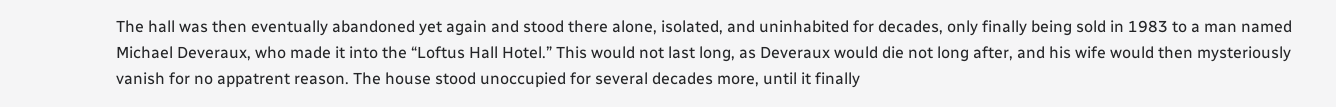The hall was then eventually abandoned yet again and stood there alone, isolated, and uninhabited for decades, only finally being sold in 1983 to a man named Michael Deveraux, who made it into the “Loftus Hall Hotel.” This would not last long, as Deveraux would die not long after, and his wife would then mysteriously vanish for no appatrent reason. The house stood unoccupied for several decades more, until it finally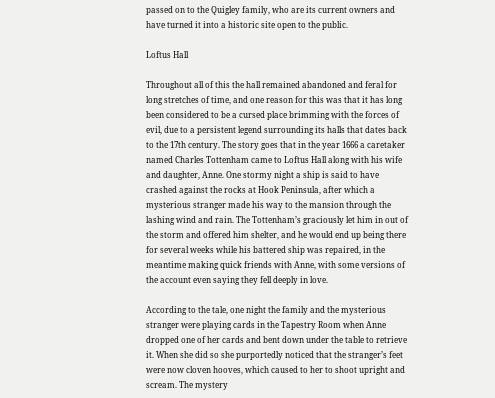passed on to the Quigley family, who are its current owners and have turned it into a historic site open to the public.

Loftus Hall

Throughout all of this the hall remained abandoned and feral for long stretches of time, and one reason for this was that it has long been considered to be a cursed place brimming with the forces of evil, due to a persistent legend surrounding its halls that dates back to the 17th century. The story goes that in the year 1666 a caretaker named Charles Tottenham came to Loftus Hall along with his wife and daughter, Anne. One stormy night a ship is said to have crashed against the rocks at Hook Peninsula, after which a mysterious stranger made his way to the mansion through the lashing wind and rain. The Tottenham’s graciously let him in out of the storm and offered him shelter, and he would end up being there for several weeks while his battered ship was repaired, in the meantime making quick friends with Anne, with some versions of the account even saying they fell deeply in love.

According to the tale, one night the family and the mysterious stranger were playing cards in the Tapestry Room when Anne dropped one of her cards and bent down under the table to retrieve it. When she did so she purportedly noticed that the stranger’s feet were now cloven hooves, which caused to her to shoot upright and scream. The mystery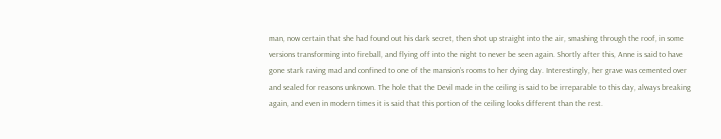man, now certain that she had found out his dark secret, then shot up straight into the air, smashing through the roof, in some versions transforming into fireball, and flying off into the night to never be seen again. Shortly after this, Anne is said to have gone stark raving mad and confined to one of the mansion’s rooms to her dying day. Interestingly, her grave was cemented over and sealed for reasons unknown. The hole that the Devil made in the ceiling is said to be irreparable to this day, always breaking again, and even in modern times it is said that this portion of the ceiling looks different than the rest.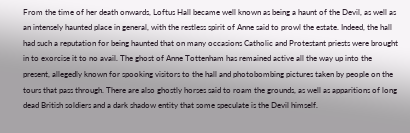From the time of her death onwards, Loftus Hall became well known as being a haunt of the Devil, as well as an intensely haunted place in general, with the restless spirit of Anne said to prowl the estate. Indeed, the hall had such a reputation for being haunted that on many occasions Catholic and Protestant priests were brought in to exorcise it to no avail. The ghost of Anne Tottenham has remained active all the way up into the present, allegedly known for spooking visitors to the hall and photobombing pictures taken by people on the tours that pass through. There are also ghostly horses said to roam the grounds, as well as apparitions of long dead British soldiers and a dark shadow entity that some speculate is the Devil himself.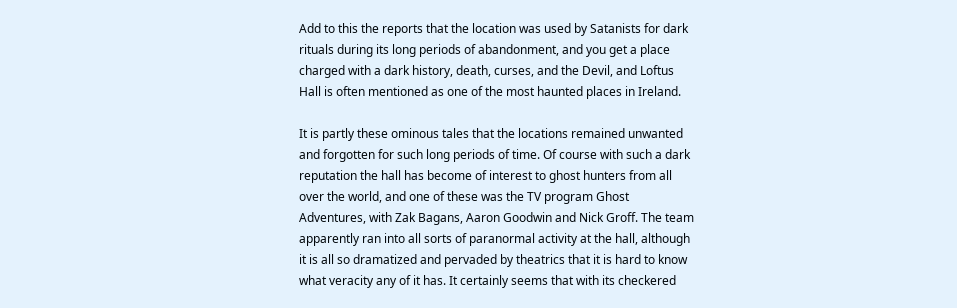Add to this the reports that the location was used by Satanists for dark rituals during its long periods of abandonment, and you get a place charged with a dark history, death, curses, and the Devil, and Loftus Hall is often mentioned as one of the most haunted places in Ireland.

It is partly these ominous tales that the locations remained unwanted and forgotten for such long periods of time. Of course with such a dark reputation the hall has become of interest to ghost hunters from all over the world, and one of these was the TV program Ghost Adventures, with Zak Bagans, Aaron Goodwin and Nick Groff. The team apparently ran into all sorts of paranormal activity at the hall, although it is all so dramatized and pervaded by theatrics that it is hard to know what veracity any of it has. It certainly seems that with its checkered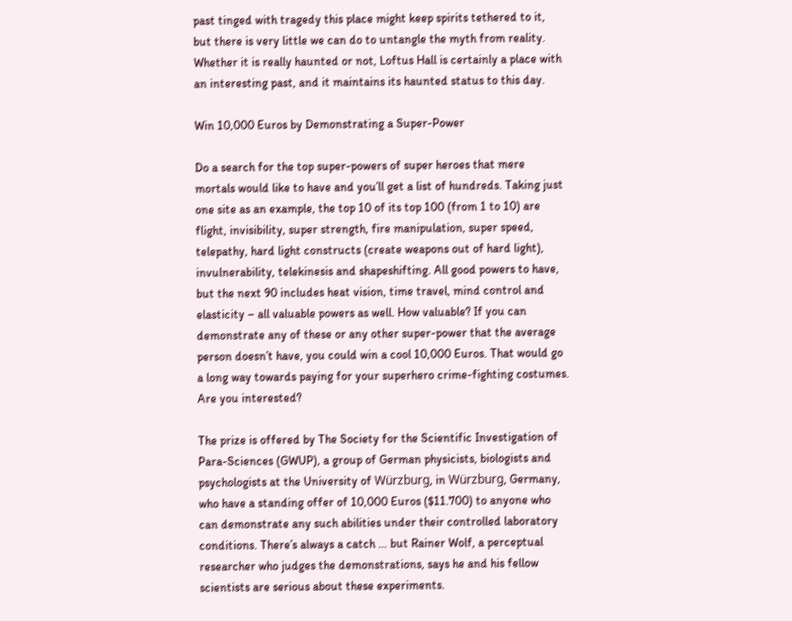past tinged with tragedy this place might keep spirits tethered to it, but there is very little we can do to untangle the myth from reality. Whether it is really haunted or not, Loftus Hall is certainly a place with an interesting past, and it maintains its haunted status to this day.

Win 10,000 Euros by Demonstrating a Super-Power

Do a search for the top super-powers of super heroes that mere mortals would like to have and you’ll get a list of hundreds. Taking just one site as an example, the top 10 of its top 100 (from 1 to 10) are flight, invisibility, super strength, fire manipulation, super speed, telepathy, hard light constructs (create weapons out of hard light), invulnerability, telekinesis and shapeshifting. All good powers to have, but the next 90 includes heat vision, time travel, mind control and elasticity – all valuable powers as well. How valuable? If you can demonstrate any of these or any other super-power that the average person doesn’t have, you could win a cool 10,000 Euros. That would go a long way towards paying for your superhero crime-fighting costumes. Are you interested?

The prize is offered by The Society for the Scientific Investigation of Para-Sciences (GWUP), a group of German physicists, biologists and psychologists at the University of Würzburg, in Würzburg, Germany, who have a standing offer of 10,000 Euros ($11.700) to anyone who can demonstrate any such abilities under their controlled laboratory conditions. There’s always a catch … but Rainer Wolf, a perceptual researcher who judges the demonstrations, says he and his fellow scientists are serious about these experiments.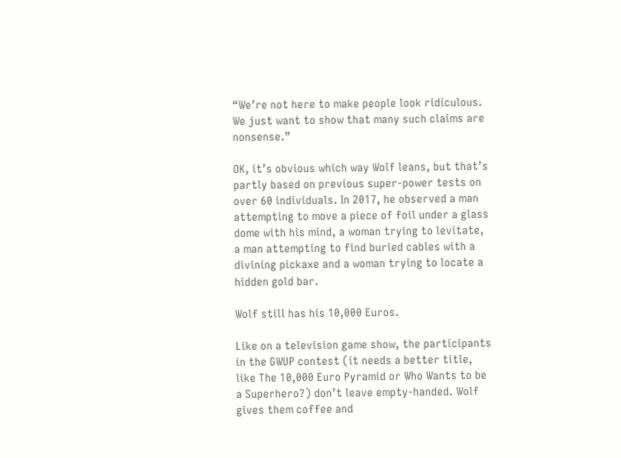“We’re not here to make people look ridiculous. We just want to show that many such claims are nonsense.”

OK, it’s obvious which way Wolf leans, but that’s partly based on previous super-power tests on over 60 individuals. In 2017, he observed a man attempting to move a piece of foil under a glass dome with his mind, a woman trying to levitate, a man attempting to find buried cables with a divining pickaxe and a woman trying to locate a hidden gold bar.

Wolf still has his 10,000 Euros.

Like on a television game show, the participants in the GWUP contest (it needs a better title, like The 10,000 Euro Pyramid or Who Wants to be a Superhero?) don’t leave empty-handed. Wolf gives them coffee and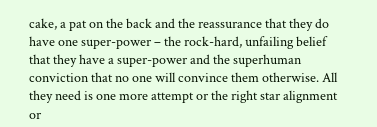cake, a pat on the back and the reassurance that they do have one super-power – the rock-hard, unfailing belief that they have a super-power and the superhuman conviction that no one will convince them otherwise. All they need is one more attempt or the right star alignment or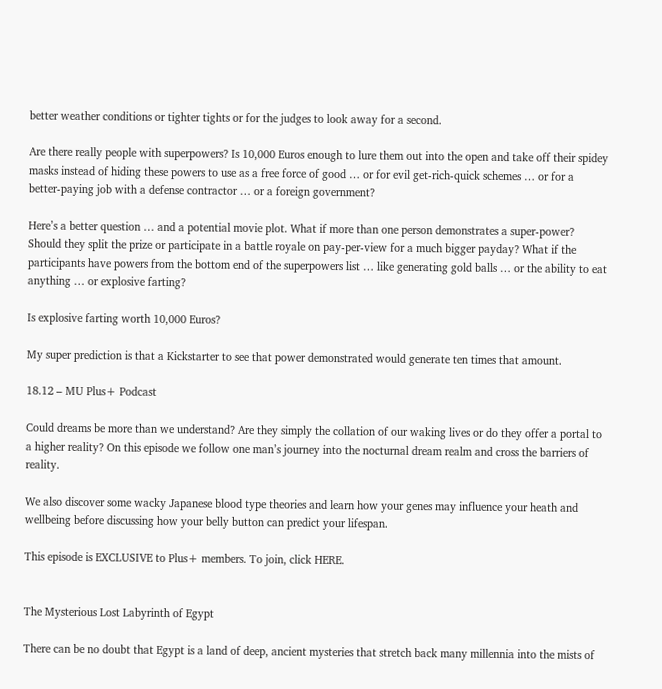better weather conditions or tighter tights or for the judges to look away for a second.

Are there really people with superpowers? Is 10,000 Euros enough to lure them out into the open and take off their spidey masks instead of hiding these powers to use as a free force of good … or for evil get-rich-quick schemes … or for a better-paying job with a defense contractor … or a foreign government?

Here’s a better question … and a potential movie plot. What if more than one person demonstrates a super-power? Should they split the prize or participate in a battle royale on pay-per-view for a much bigger payday? What if the participants have powers from the bottom end of the superpowers list … like generating gold balls … or the ability to eat anything … or explosive farting?

Is explosive farting worth 10,000 Euros?

My super prediction is that a Kickstarter to see that power demonstrated would generate ten times that amount.

18.12 – MU Plus+ Podcast

Could dreams be more than we understand? Are they simply the collation of our waking lives or do they offer a portal to a higher reality? On this episode we follow one man’s journey into the nocturnal dream realm and cross the barriers of reality.

We also discover some wacky Japanese blood type theories and learn how your genes may influence your heath and wellbeing before discussing how your belly button can predict your lifespan.

This episode is EXCLUSIVE to Plus+ members. To join, click HERE.


The Mysterious Lost Labyrinth of Egypt

There can be no doubt that Egypt is a land of deep, ancient mysteries that stretch back many millennia into the mists of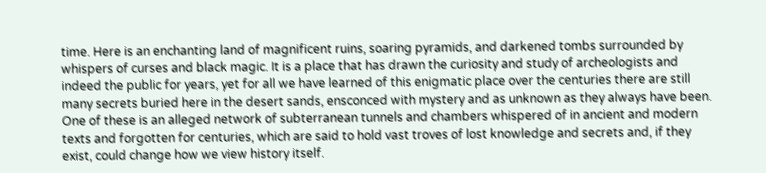time. Here is an enchanting land of magnificent ruins, soaring pyramids, and darkened tombs surrounded by whispers of curses and black magic. It is a place that has drawn the curiosity and study of archeologists and indeed the public for years, yet for all we have learned of this enigmatic place over the centuries there are still many secrets buried here in the desert sands, ensconced with mystery and as unknown as they always have been. One of these is an alleged network of subterranean tunnels and chambers whispered of in ancient and modern texts and forgotten for centuries, which are said to hold vast troves of lost knowledge and secrets and, if they exist, could change how we view history itself.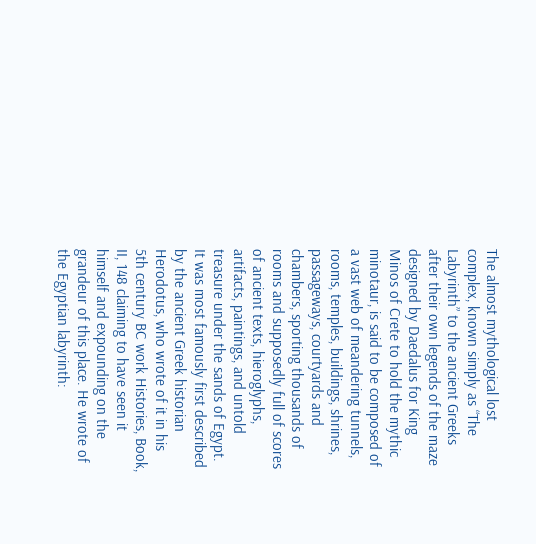The almost mythological lost complex, known simply as “The Labyrinth” to the ancient Greeks after their own legends of the maze designed by Daedalus for King Minos of Crete to hold the mythic minotaur, is said to be composed of a vast web of meandering tunnels, rooms, temples, buildings, shrines, passageways, courtyards and chambers, sporting thousands of rooms and supposedly full of scores of ancient texts, hieroglyphs, artifacts, paintings, and untold treasure under the sands of Egypt. It was most famously first described by the ancient Greek historian Herodotus, who wrote of it in his 5th century BC work Histories, Book, II, 148 claiming to have seen it himself and expounding on the grandeur of this place. He wrote of the Egyptian labyrinth: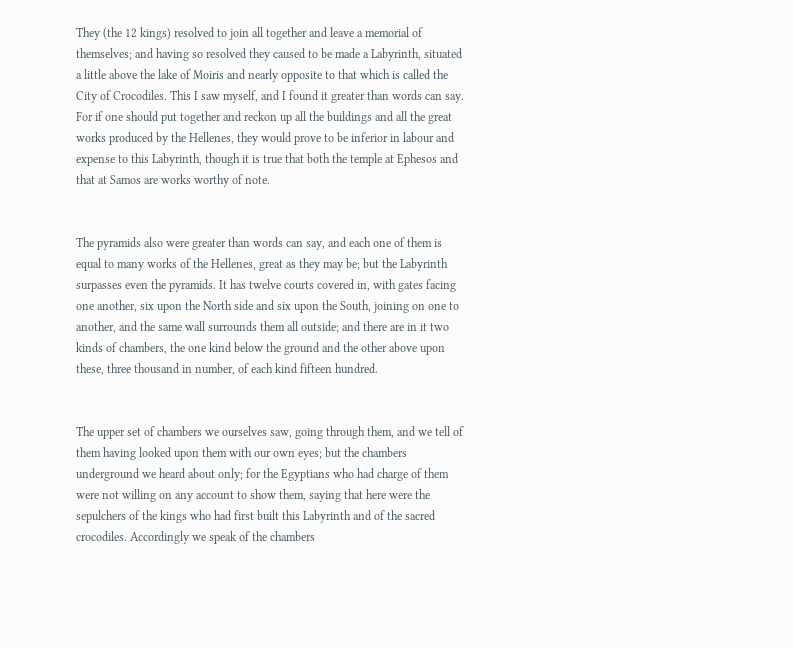They (the 12 kings) resolved to join all together and leave a memorial of themselves; and having so resolved they caused to be made a Labyrinth, situated a little above the lake of Moiris and nearly opposite to that which is called the City of Crocodiles. This I saw myself, and I found it greater than words can say. For if one should put together and reckon up all the buildings and all the great works produced by the Hellenes, they would prove to be inferior in labour and expense to this Labyrinth, though it is true that both the temple at Ephesos and that at Samos are works worthy of note.


The pyramids also were greater than words can say, and each one of them is equal to many works of the Hellenes, great as they may be; but the Labyrinth surpasses even the pyramids. It has twelve courts covered in, with gates facing one another, six upon the North side and six upon the South, joining on one to another, and the same wall surrounds them all outside; and there are in it two kinds of chambers, the one kind below the ground and the other above upon these, three thousand in number, of each kind fifteen hundred.


The upper set of chambers we ourselves saw, going through them, and we tell of them having looked upon them with our own eyes; but the chambers underground we heard about only; for the Egyptians who had charge of them were not willing on any account to show them, saying that here were the sepulchers of the kings who had first built this Labyrinth and of the sacred crocodiles. Accordingly we speak of the chambers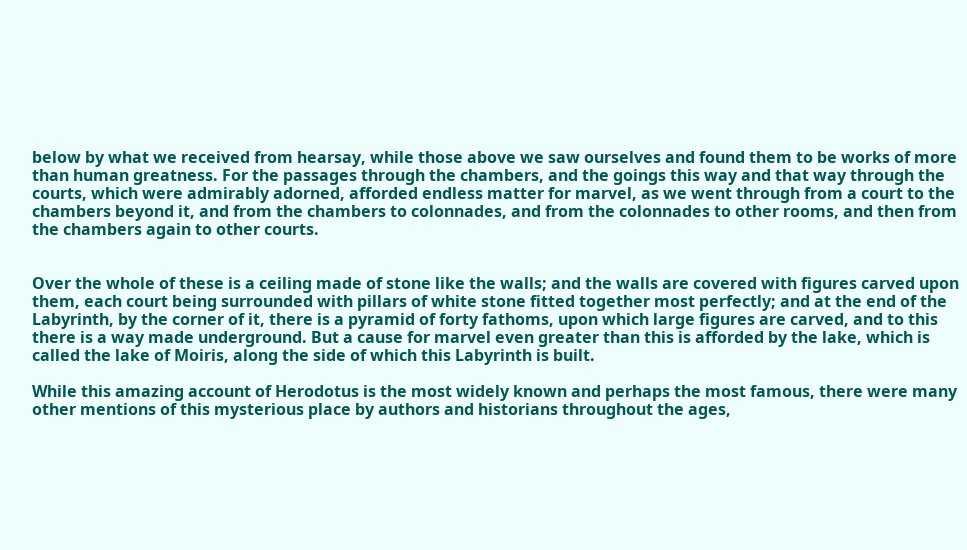below by what we received from hearsay, while those above we saw ourselves and found them to be works of more than human greatness. For the passages through the chambers, and the goings this way and that way through the courts, which were admirably adorned, afforded endless matter for marvel, as we went through from a court to the chambers beyond it, and from the chambers to colonnades, and from the colonnades to other rooms, and then from the chambers again to other courts.


Over the whole of these is a ceiling made of stone like the walls; and the walls are covered with figures carved upon them, each court being surrounded with pillars of white stone fitted together most perfectly; and at the end of the Labyrinth, by the corner of it, there is a pyramid of forty fathoms, upon which large figures are carved, and to this there is a way made underground. But a cause for marvel even greater than this is afforded by the lake, which is called the lake of Moiris, along the side of which this Labyrinth is built.

While this amazing account of Herodotus is the most widely known and perhaps the most famous, there were many other mentions of this mysterious place by authors and historians throughout the ages,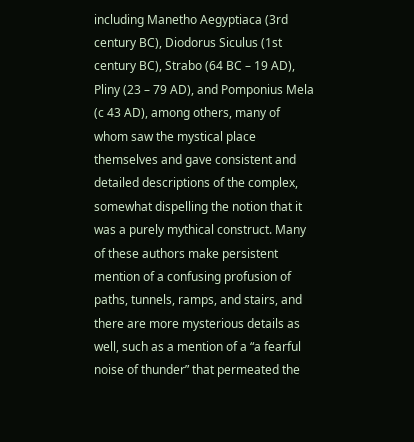including Manetho Aegyptiaca (3rd century BC), Diodorus Siculus (1st century BC), Strabo (64 BC – 19 AD), Pliny (23 – 79 AD), and Pomponius Mela (c 43 AD), among others, many of whom saw the mystical place themselves and gave consistent and detailed descriptions of the complex, somewhat dispelling the notion that it was a purely mythical construct. Many of these authors make persistent mention of a confusing profusion of paths, tunnels, ramps, and stairs, and there are more mysterious details as well, such as a mention of a “a fearful noise of thunder” that permeated the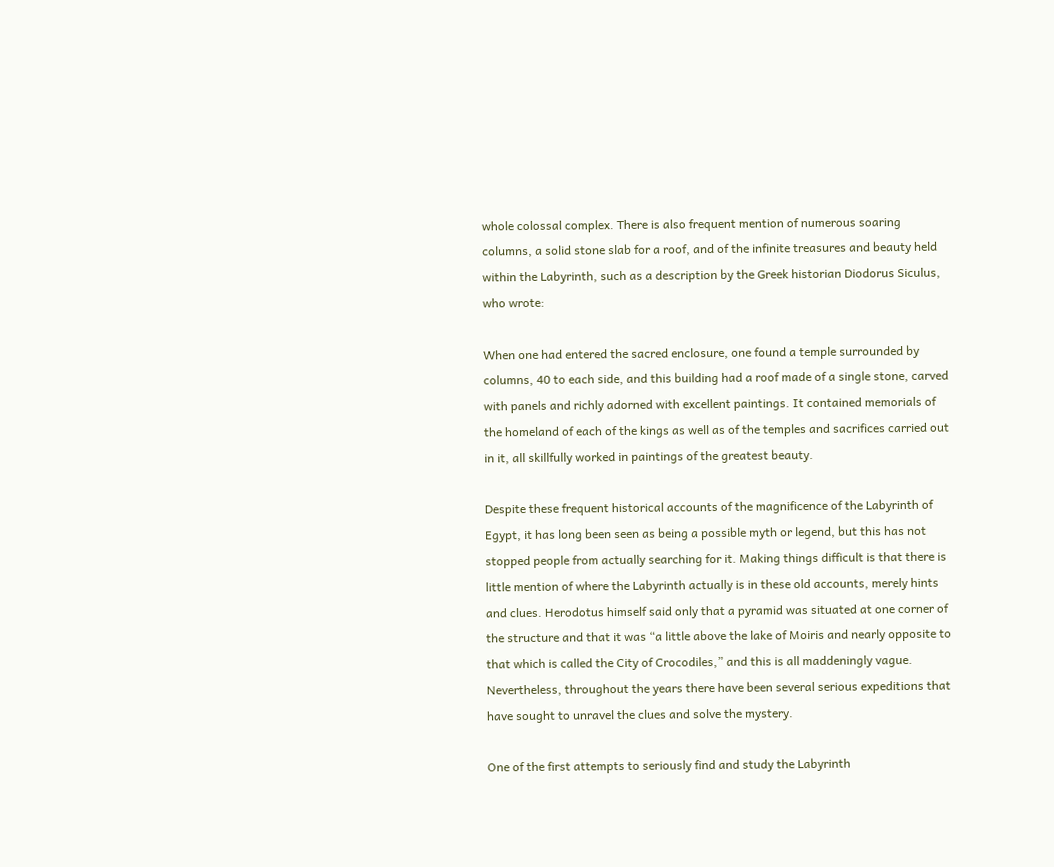whole colossal complex. There is also frequent mention of numerous soaring columns, a solid stone slab for a roof, and of the infinite treasures and beauty held within the Labyrinth, such as a description by the Greek historian Diodorus Siculus, who wrote:

When one had entered the sacred enclosure, one found a temple surrounded by columns, 40 to each side, and this building had a roof made of a single stone, carved with panels and richly adorned with excellent paintings. It contained memorials of the homeland of each of the kings as well as of the temples and sacrifices carried out in it, all skillfully worked in paintings of the greatest beauty.

Despite these frequent historical accounts of the magnificence of the Labyrinth of Egypt, it has long been seen as being a possible myth or legend, but this has not stopped people from actually searching for it. Making things difficult is that there is little mention of where the Labyrinth actually is in these old accounts, merely hints and clues. Herodotus himself said only that a pyramid was situated at one corner of the structure and that it was “a little above the lake of Moiris and nearly opposite to that which is called the City of Crocodiles,” and this is all maddeningly vague. Nevertheless, throughout the years there have been several serious expeditions that have sought to unravel the clues and solve the mystery.

One of the first attempts to seriously find and study the Labyrinth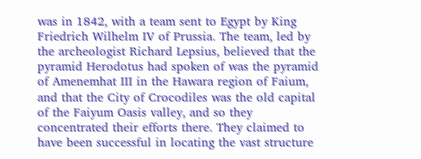was in 1842, with a team sent to Egypt by King Friedrich Wilhelm IV of Prussia. The team, led by the archeologist Richard Lepsius, believed that the pyramid Herodotus had spoken of was the pyramid of Amenemhat III in the Hawara region of Faium, and that the City of Crocodiles was the old capital of the Faiyum Oasis valley, and so they concentrated their efforts there. They claimed to have been successful in locating the vast structure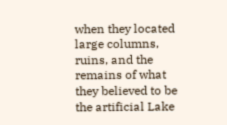when they located large columns, ruins, and the remains of what they believed to be the artificial Lake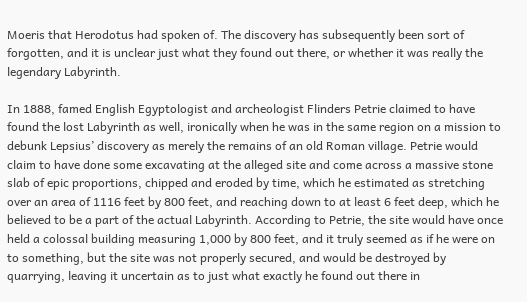Moeris that Herodotus had spoken of. The discovery has subsequently been sort of forgotten, and it is unclear just what they found out there, or whether it was really the legendary Labyrinth.

In 1888, famed English Egyptologist and archeologist Flinders Petrie claimed to have found the lost Labyrinth as well, ironically when he was in the same region on a mission to debunk Lepsius’ discovery as merely the remains of an old Roman village. Petrie would claim to have done some excavating at the alleged site and come across a massive stone slab of epic proportions, chipped and eroded by time, which he estimated as stretching over an area of 1116 feet by 800 feet, and reaching down to at least 6 feet deep, which he believed to be a part of the actual Labyrinth. According to Petrie, the site would have once held a colossal building measuring 1,000 by 800 feet, and it truly seemed as if he were on to something, but the site was not properly secured, and would be destroyed by quarrying, leaving it uncertain as to just what exactly he found out there in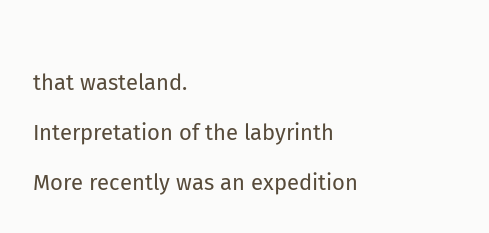that wasteland.

Interpretation of the labyrinth

More recently was an expedition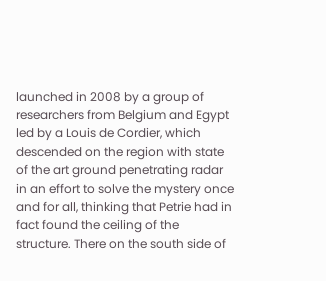launched in 2008 by a group of researchers from Belgium and Egypt led by a Louis de Cordier, which descended on the region with state of the art ground penetrating radar in an effort to solve the mystery once and for all, thinking that Petrie had in fact found the ceiling of the structure. There on the south side of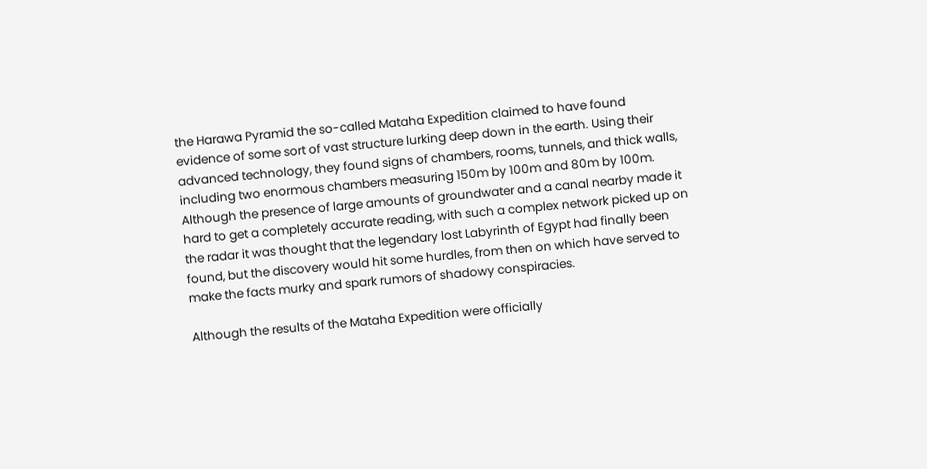the Harawa Pyramid the so-called Mataha Expedition claimed to have found evidence of some sort of vast structure lurking deep down in the earth. Using their advanced technology, they found signs of chambers, rooms, tunnels, and thick walls, including two enormous chambers measuring 150m by 100m and 80m by 100m. Although the presence of large amounts of groundwater and a canal nearby made it hard to get a completely accurate reading, with such a complex network picked up on the radar it was thought that the legendary lost Labyrinth of Egypt had finally been found, but the discovery would hit some hurdles, from then on which have served to make the facts murky and spark rumors of shadowy conspiracies.

Although the results of the Mataha Expedition were officially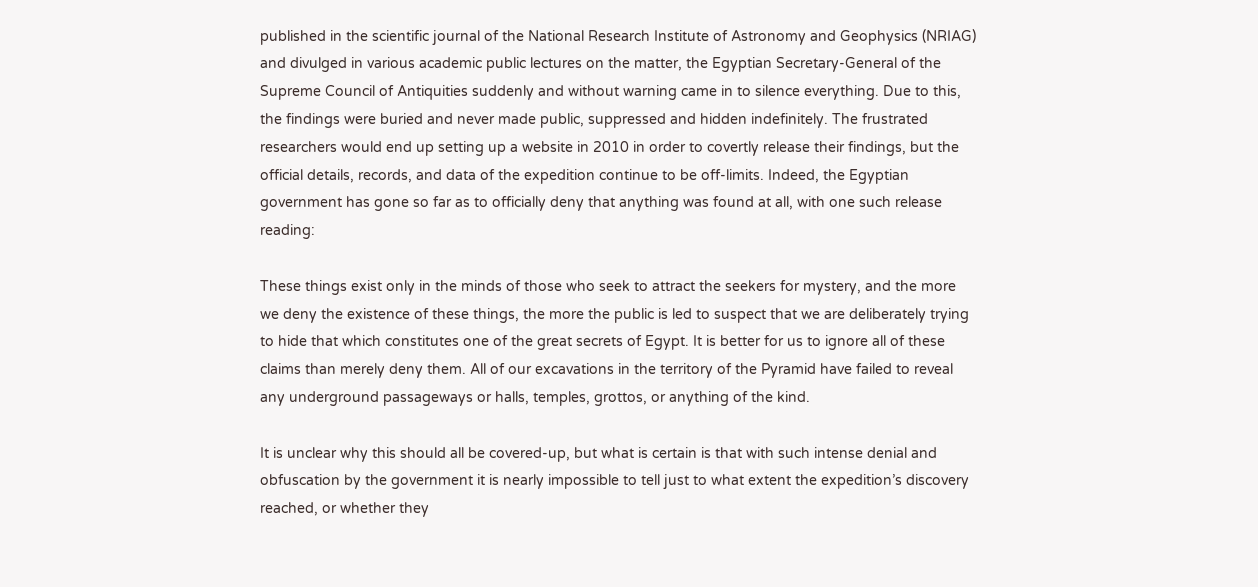published in the scientific journal of the National Research Institute of Astronomy and Geophysics (NRIAG) and divulged in various academic public lectures on the matter, the Egyptian Secretary-General of the Supreme Council of Antiquities suddenly and without warning came in to silence everything. Due to this, the findings were buried and never made public, suppressed and hidden indefinitely. The frustrated researchers would end up setting up a website in 2010 in order to covertly release their findings, but the official details, records, and data of the expedition continue to be off-limits. Indeed, the Egyptian government has gone so far as to officially deny that anything was found at all, with one such release reading:

These things exist only in the minds of those who seek to attract the seekers for mystery, and the more we deny the existence of these things, the more the public is led to suspect that we are deliberately trying to hide that which constitutes one of the great secrets of Egypt. It is better for us to ignore all of these claims than merely deny them. All of our excavations in the territory of the Pyramid have failed to reveal any underground passageways or halls, temples, grottos, or anything of the kind.

It is unclear why this should all be covered-up, but what is certain is that with such intense denial and obfuscation by the government it is nearly impossible to tell just to what extent the expedition’s discovery reached, or whether they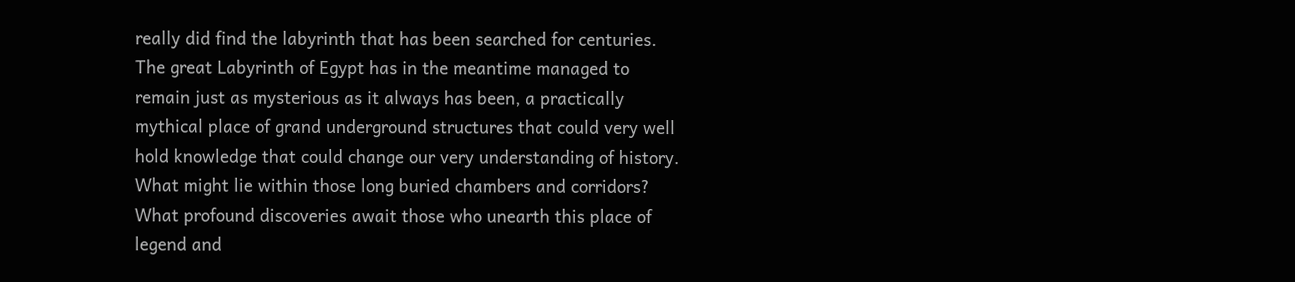really did find the labyrinth that has been searched for centuries. The great Labyrinth of Egypt has in the meantime managed to remain just as mysterious as it always has been, a practically mythical place of grand underground structures that could very well hold knowledge that could change our very understanding of history. What might lie within those long buried chambers and corridors? What profound discoveries await those who unearth this place of legend and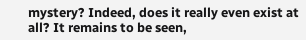mystery? Indeed, does it really even exist at all? It remains to be seen,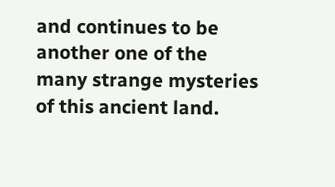and continues to be another one of the many strange mysteries of this ancient land.